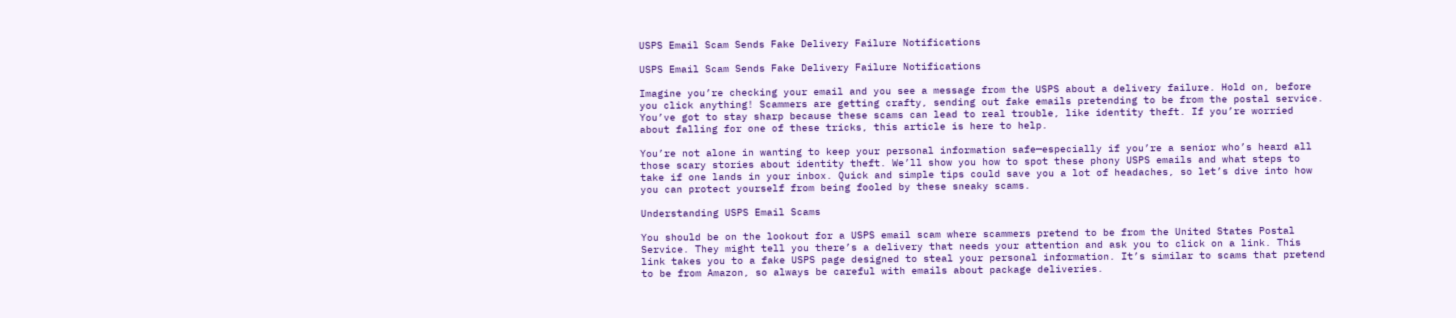USPS Email Scam Sends Fake Delivery Failure Notifications

USPS Email Scam Sends Fake Delivery Failure Notifications

Imagine you’re checking your email and you see a message from the USPS about a delivery failure. Hold on, before you click anything! Scammers are getting crafty, sending out fake emails pretending to be from the postal service. You’ve got to stay sharp because these scams can lead to real trouble, like identity theft. If you’re worried about falling for one of these tricks, this article is here to help.

You’re not alone in wanting to keep your personal information safe—especially if you’re a senior who’s heard all those scary stories about identity theft. We’ll show you how to spot these phony USPS emails and what steps to take if one lands in your inbox. Quick and simple tips could save you a lot of headaches, so let’s dive into how you can protect yourself from being fooled by these sneaky scams.

Understanding USPS Email Scams

You should be on the lookout for a USPS email scam where scammers pretend to be from the United States Postal Service. They might tell you there’s a delivery that needs your attention and ask you to click on a link. This link takes you to a fake USPS page designed to steal your personal information. It’s similar to scams that pretend to be from Amazon, so always be careful with emails about package deliveries.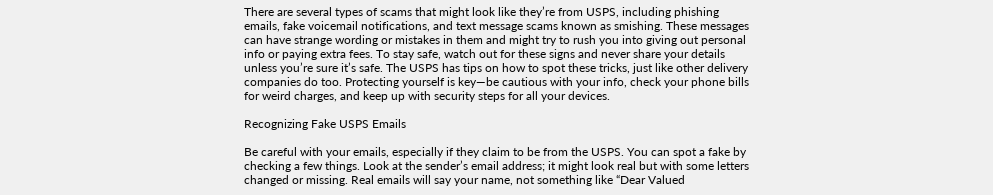There are several types of scams that might look like they’re from USPS, including phishing emails, fake voicemail notifications, and text message scams known as smishing. These messages can have strange wording or mistakes in them and might try to rush you into giving out personal info or paying extra fees. To stay safe, watch out for these signs and never share your details unless you’re sure it’s safe. The USPS has tips on how to spot these tricks, just like other delivery companies do too. Protecting yourself is key—be cautious with your info, check your phone bills for weird charges, and keep up with security steps for all your devices.

Recognizing Fake USPS Emails

Be careful with your emails, especially if they claim to be from the USPS. You can spot a fake by checking a few things. Look at the sender’s email address; it might look real but with some letters changed or missing. Real emails will say your name, not something like “Dear Valued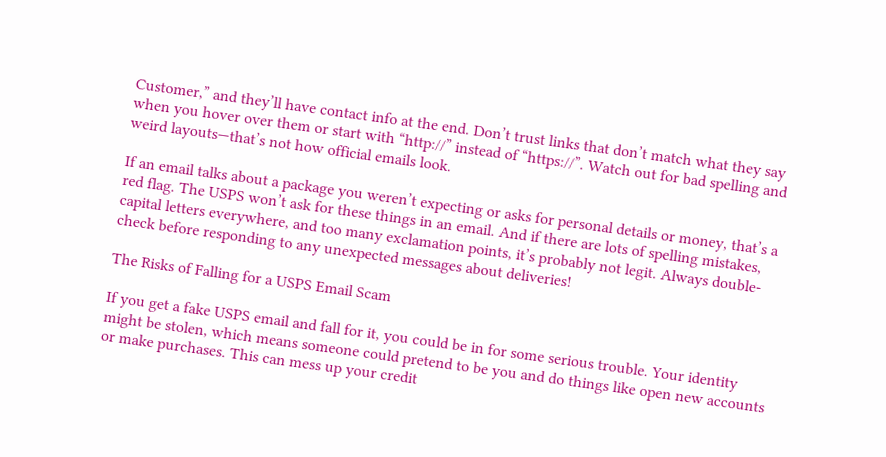Customer,” and they’ll have contact info at the end. Don’t trust links that don’t match what they say when you hover over them or start with “http://” instead of “https://”. Watch out for bad spelling and weird layouts—that’s not how official emails look.

If an email talks about a package you weren’t expecting or asks for personal details or money, that’s a red flag. The USPS won’t ask for these things in an email. And if there are lots of spelling mistakes, capital letters everywhere, and too many exclamation points, it’s probably not legit. Always double-check before responding to any unexpected messages about deliveries!

The Risks of Falling for a USPS Email Scam

If you get a fake USPS email and fall for it, you could be in for some serious trouble. Your identity might be stolen, which means someone could pretend to be you and do things like open new accounts or make purchases. This can mess up your credit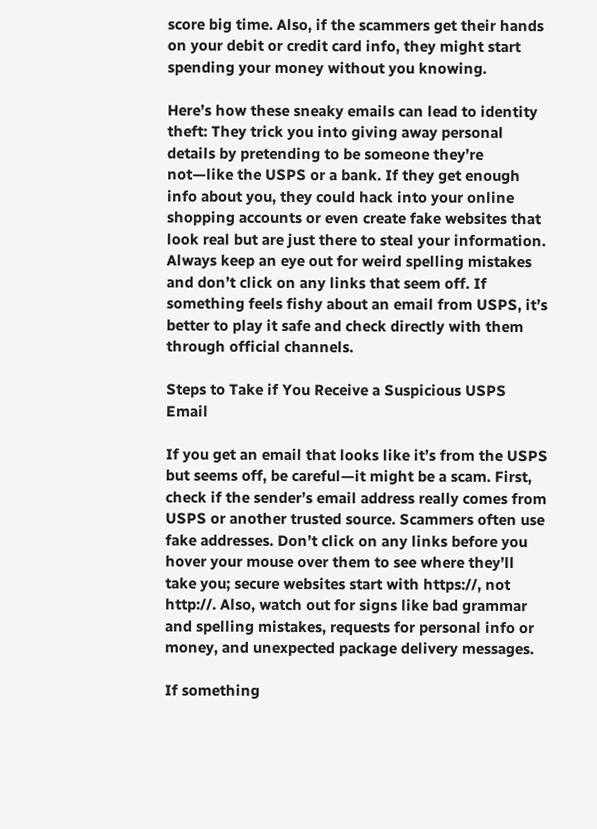score big time. Also, if the scammers get their hands on your debit or credit card info, they might start spending your money without you knowing.

Here’s how these sneaky emails can lead to identity theft: They trick you into giving away personal details by pretending to be someone they’re not—like the USPS or a bank. If they get enough info about you, they could hack into your online shopping accounts or even create fake websites that look real but are just there to steal your information. Always keep an eye out for weird spelling mistakes and don’t click on any links that seem off. If something feels fishy about an email from USPS, it’s better to play it safe and check directly with them through official channels.

Steps to Take if You Receive a Suspicious USPS Email

If you get an email that looks like it’s from the USPS but seems off, be careful—it might be a scam. First, check if the sender’s email address really comes from USPS or another trusted source. Scammers often use fake addresses. Don’t click on any links before you hover your mouse over them to see where they’ll take you; secure websites start with https://, not http://. Also, watch out for signs like bad grammar and spelling mistakes, requests for personal info or money, and unexpected package delivery messages.

If something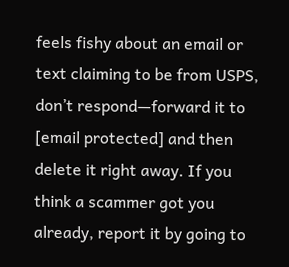feels fishy about an email or text claiming to be from USPS, don’t respond—forward it to [email protected] and then delete it right away. If you think a scammer got you already, report it by going to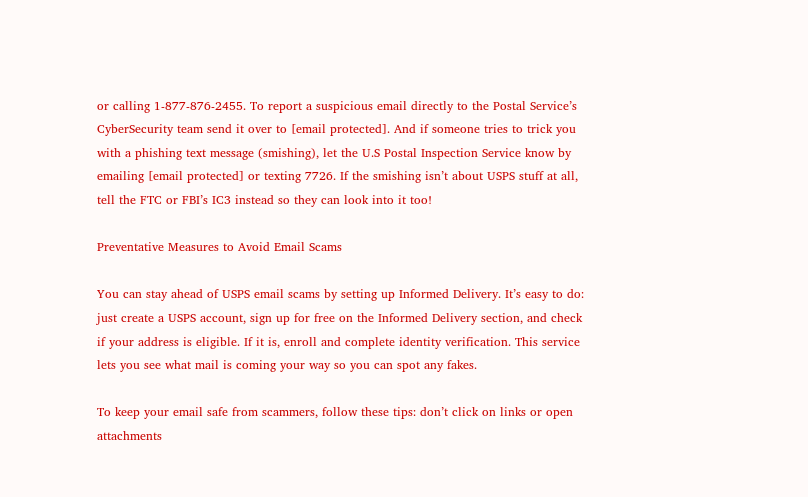or calling 1-877-876-2455. To report a suspicious email directly to the Postal Service’s CyberSecurity team send it over to [email protected]. And if someone tries to trick you with a phishing text message (smishing), let the U.S Postal Inspection Service know by emailing [email protected] or texting 7726. If the smishing isn’t about USPS stuff at all, tell the FTC or FBI’s IC3 instead so they can look into it too!

Preventative Measures to Avoid Email Scams

You can stay ahead of USPS email scams by setting up Informed Delivery. It’s easy to do: just create a USPS account, sign up for free on the Informed Delivery section, and check if your address is eligible. If it is, enroll and complete identity verification. This service lets you see what mail is coming your way so you can spot any fakes.

To keep your email safe from scammers, follow these tips: don’t click on links or open attachments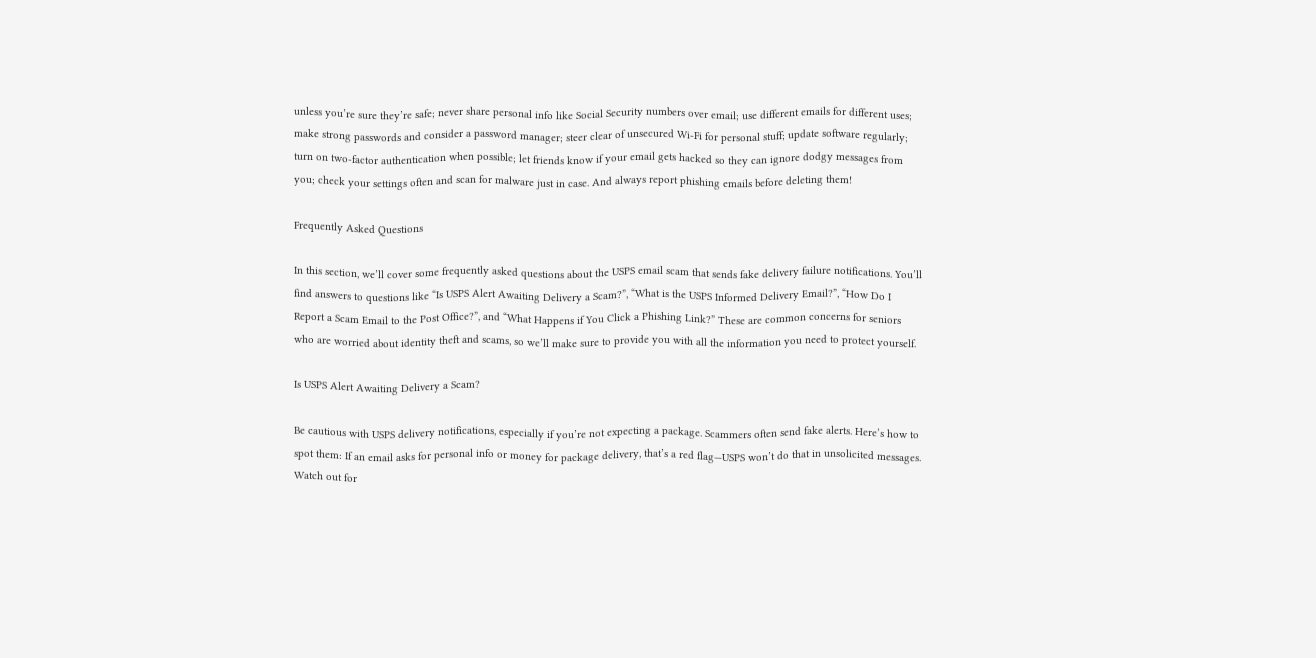unless you’re sure they’re safe; never share personal info like Social Security numbers over email; use different emails for different uses; make strong passwords and consider a password manager; steer clear of unsecured Wi-Fi for personal stuff; update software regularly; turn on two-factor authentication when possible; let friends know if your email gets hacked so they can ignore dodgy messages from you; check your settings often and scan for malware just in case. And always report phishing emails before deleting them!

Frequently Asked Questions

In this section, we’ll cover some frequently asked questions about the USPS email scam that sends fake delivery failure notifications. You’ll find answers to questions like “Is USPS Alert Awaiting Delivery a Scam?”, “What is the USPS Informed Delivery Email?”, “How Do I Report a Scam Email to the Post Office?”, and “What Happens if You Click a Phishing Link?” These are common concerns for seniors who are worried about identity theft and scams, so we’ll make sure to provide you with all the information you need to protect yourself.

Is USPS Alert Awaiting Delivery a Scam?

Be cautious with USPS delivery notifications, especially if you’re not expecting a package. Scammers often send fake alerts. Here’s how to spot them: If an email asks for personal info or money for package delivery, that’s a red flag—USPS won’t do that in unsolicited messages. Watch out for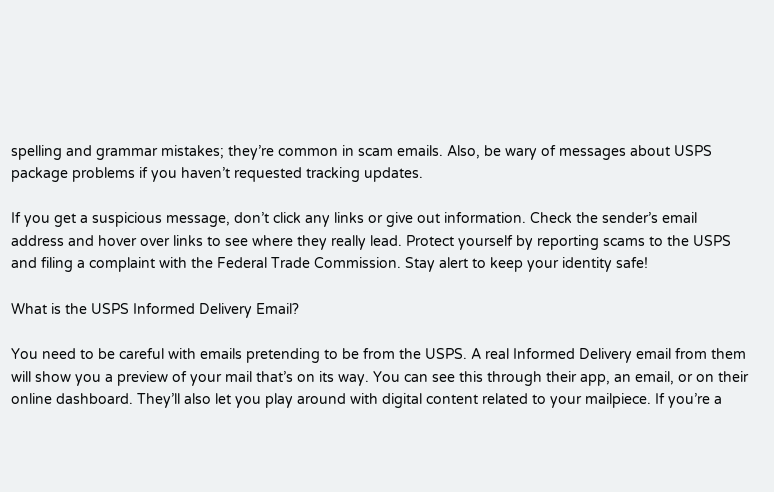spelling and grammar mistakes; they’re common in scam emails. Also, be wary of messages about USPS package problems if you haven’t requested tracking updates.

If you get a suspicious message, don’t click any links or give out information. Check the sender’s email address and hover over links to see where they really lead. Protect yourself by reporting scams to the USPS and filing a complaint with the Federal Trade Commission. Stay alert to keep your identity safe!

What is the USPS Informed Delivery Email?

You need to be careful with emails pretending to be from the USPS. A real Informed Delivery email from them will show you a preview of your mail that’s on its way. You can see this through their app, an email, or on their online dashboard. They’ll also let you play around with digital content related to your mailpiece. If you’re a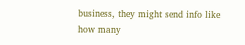business, they might send info like how many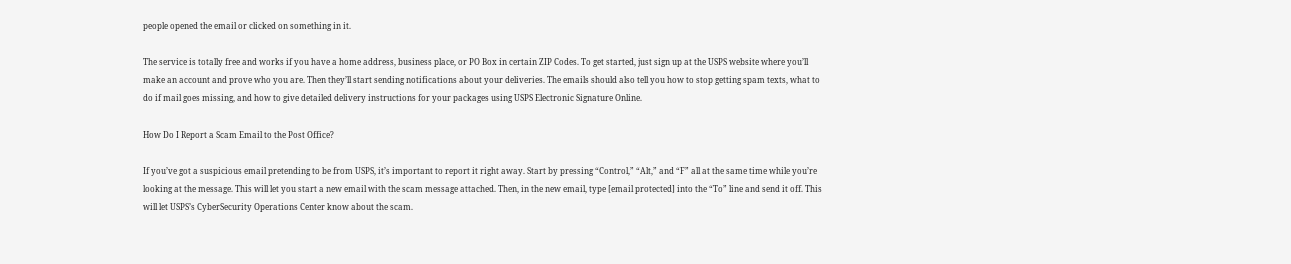people opened the email or clicked on something in it.

The service is totally free and works if you have a home address, business place, or PO Box in certain ZIP Codes. To get started, just sign up at the USPS website where you’ll make an account and prove who you are. Then they’ll start sending notifications about your deliveries. The emails should also tell you how to stop getting spam texts, what to do if mail goes missing, and how to give detailed delivery instructions for your packages using USPS Electronic Signature Online.

How Do I Report a Scam Email to the Post Office?

If you’ve got a suspicious email pretending to be from USPS, it’s important to report it right away. Start by pressing “Control,” “Alt,” and “F” all at the same time while you’re looking at the message. This will let you start a new email with the scam message attached. Then, in the new email, type [email protected] into the “To” line and send it off. This will let USPS’s CyberSecurity Operations Center know about the scam.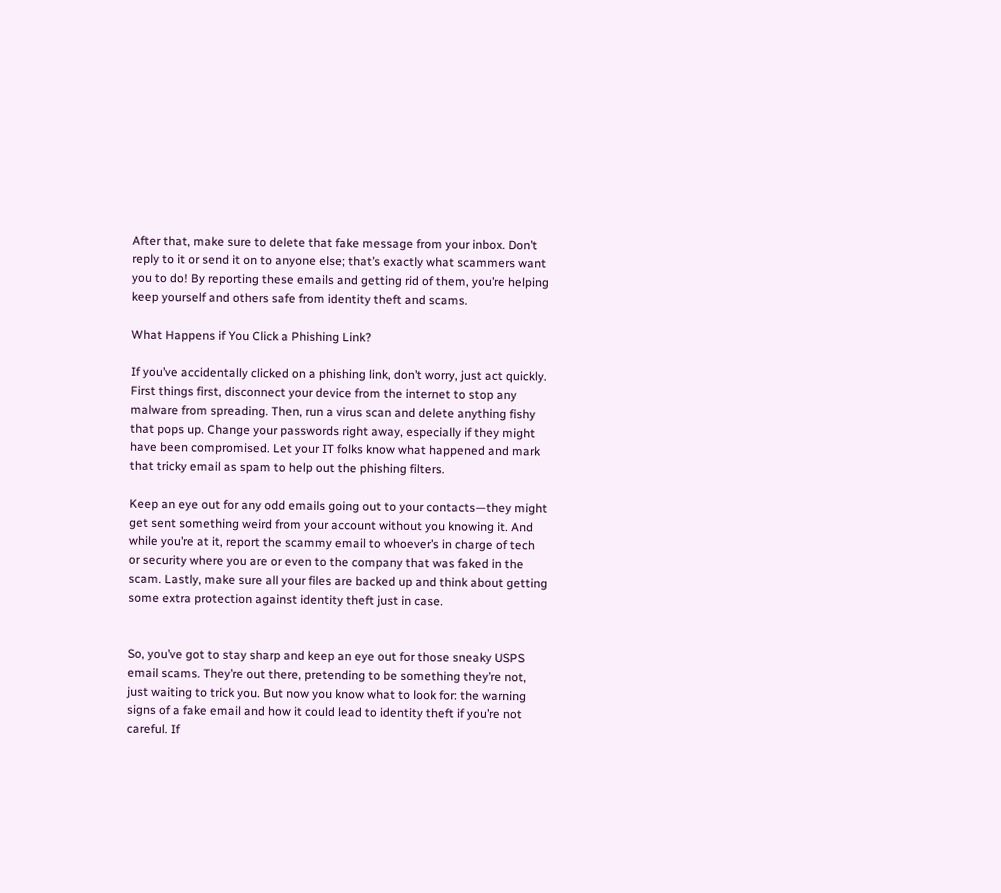After that, make sure to delete that fake message from your inbox. Don’t reply to it or send it on to anyone else; that’s exactly what scammers want you to do! By reporting these emails and getting rid of them, you’re helping keep yourself and others safe from identity theft and scams.

What Happens if You Click a Phishing Link?

If you’ve accidentally clicked on a phishing link, don’t worry, just act quickly. First things first, disconnect your device from the internet to stop any malware from spreading. Then, run a virus scan and delete anything fishy that pops up. Change your passwords right away, especially if they might have been compromised. Let your IT folks know what happened and mark that tricky email as spam to help out the phishing filters.

Keep an eye out for any odd emails going out to your contacts—they might get sent something weird from your account without you knowing it. And while you’re at it, report the scammy email to whoever’s in charge of tech or security where you are or even to the company that was faked in the scam. Lastly, make sure all your files are backed up and think about getting some extra protection against identity theft just in case.


So, you’ve got to stay sharp and keep an eye out for those sneaky USPS email scams. They’re out there, pretending to be something they’re not, just waiting to trick you. But now you know what to look for: the warning signs of a fake email and how it could lead to identity theft if you’re not careful. If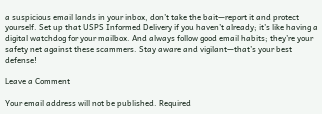a suspicious email lands in your inbox, don’t take the bait—report it and protect yourself. Set up that USPS Informed Delivery if you haven’t already; it’s like having a digital watchdog for your mailbox. And always follow good email habits; they’re your safety net against these scammers. Stay aware and vigilant—that’s your best defense!

Leave a Comment

Your email address will not be published. Required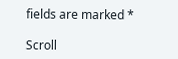fields are marked *

Scroll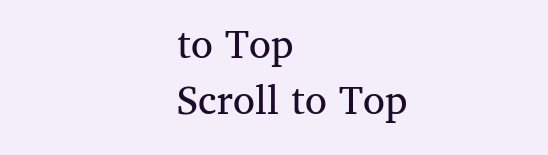to Top
Scroll to Top